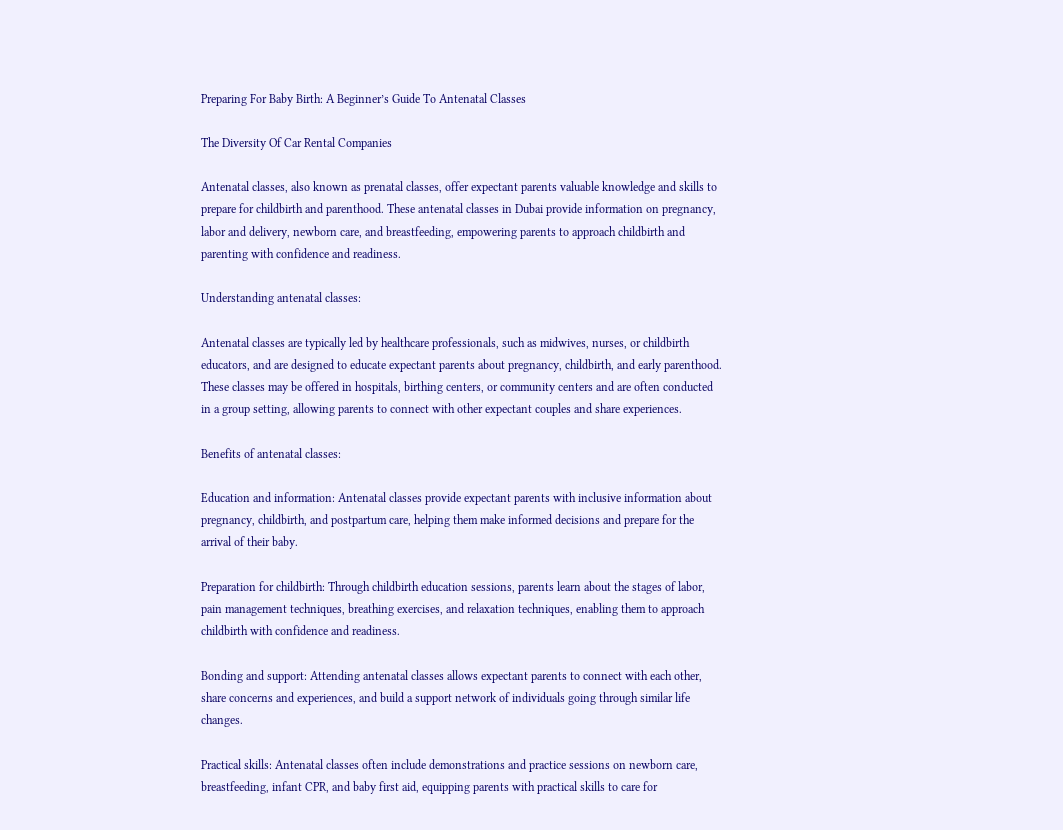Preparing For Baby Birth: A Beginner’s Guide To Antenatal Classes

The Diversity Of Car Rental Companies

Antenatal classes, also known as prenatal classes, offer expectant parents valuable knowledge and skills to prepare for childbirth and parenthood. These antenatal classes in Dubai provide information on pregnancy, labor and delivery, newborn care, and breastfeeding, empowering parents to approach childbirth and parenting with confidence and readiness.

Understanding antenatal classes:

Antenatal classes are typically led by healthcare professionals, such as midwives, nurses, or childbirth educators, and are designed to educate expectant parents about pregnancy, childbirth, and early parenthood. These classes may be offered in hospitals, birthing centers, or community centers and are often conducted in a group setting, allowing parents to connect with other expectant couples and share experiences.

Benefits of antenatal classes:

Education and information: Antenatal classes provide expectant parents with inclusive information about pregnancy, childbirth, and postpartum care, helping them make informed decisions and prepare for the arrival of their baby.

Preparation for childbirth: Through childbirth education sessions, parents learn about the stages of labor, pain management techniques, breathing exercises, and relaxation techniques, enabling them to approach childbirth with confidence and readiness.

Bonding and support: Attending antenatal classes allows expectant parents to connect with each other, share concerns and experiences, and build a support network of individuals going through similar life changes.

Practical skills: Antenatal classes often include demonstrations and practice sessions on newborn care, breastfeeding, infant CPR, and baby first aid, equipping parents with practical skills to care for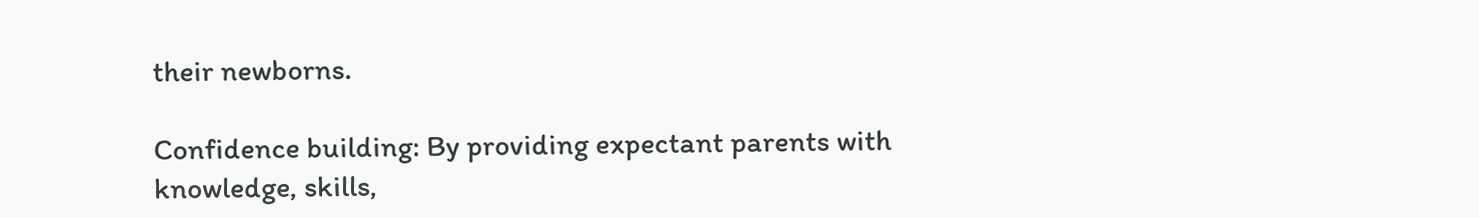their newborns.

Confidence building: By providing expectant parents with knowledge, skills,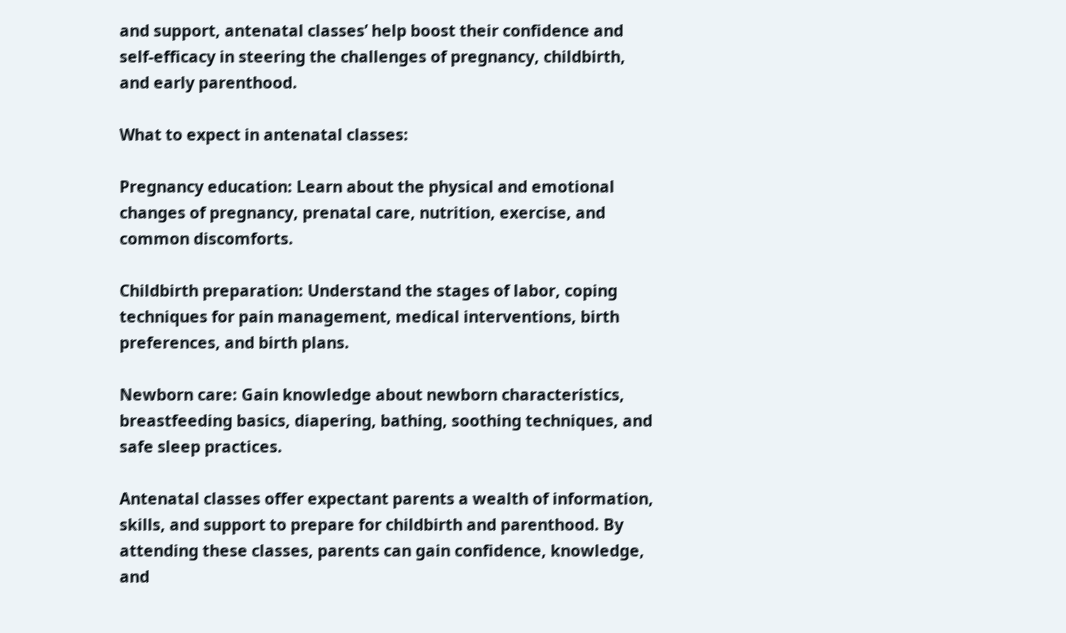and support, antenatal classes’ help boost their confidence and self-efficacy in steering the challenges of pregnancy, childbirth, and early parenthood.

What to expect in antenatal classes:

Pregnancy education: Learn about the physical and emotional changes of pregnancy, prenatal care, nutrition, exercise, and common discomforts.

Childbirth preparation: Understand the stages of labor, coping techniques for pain management, medical interventions, birth preferences, and birth plans.

Newborn care: Gain knowledge about newborn characteristics, breastfeeding basics, diapering, bathing, soothing techniques, and safe sleep practices.

Antenatal classes offer expectant parents a wealth of information, skills, and support to prepare for childbirth and parenthood. By attending these classes, parents can gain confidence, knowledge, and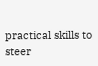practical skills to steer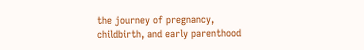the journey of pregnancy, childbirth, and early parenthood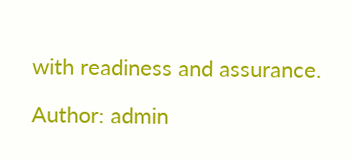with readiness and assurance.

Author: admin